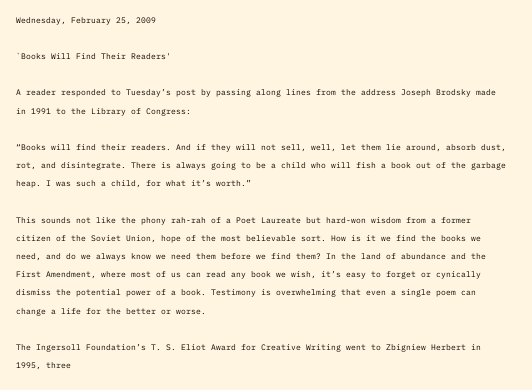Wednesday, February 25, 2009

`Books Will Find Their Readers'

A reader responded to Tuesday’s post by passing along lines from the address Joseph Brodsky made in 1991 to the Library of Congress:

“Books will find their readers. And if they will not sell, well, let them lie around, absorb dust, rot, and disintegrate. There is always going to be a child who will fish a book out of the garbage heap. I was such a child, for what it’s worth.”

This sounds not like the phony rah-rah of a Poet Laureate but hard-won wisdom from a former citizen of the Soviet Union, hope of the most believable sort. How is it we find the books we need, and do we always know we need them before we find them? In the land of abundance and the First Amendment, where most of us can read any book we wish, it’s easy to forget or cynically dismiss the potential power of a book. Testimony is overwhelming that even a single poem can change a life for the better or worse.

The Ingersoll Foundation’s T. S. Eliot Award for Creative Writing went to Zbigniew Herbert in 1995, three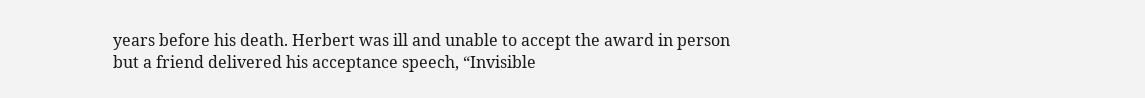years before his death. Herbert was ill and unable to accept the award in person but a friend delivered his acceptance speech, “Invisible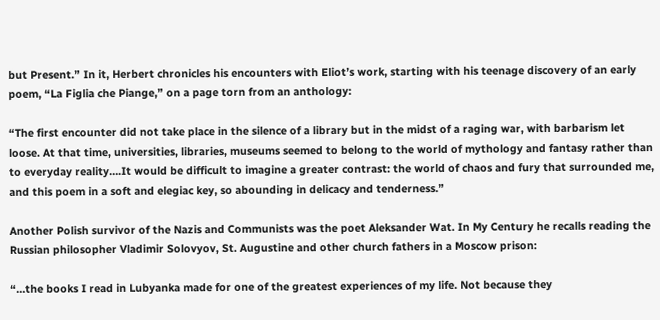but Present.” In it, Herbert chronicles his encounters with Eliot’s work, starting with his teenage discovery of an early poem, “La Figlia che Piange,” on a page torn from an anthology:

“The first encounter did not take place in the silence of a library but in the midst of a raging war, with barbarism let loose. At that time, universities, libraries, museums seemed to belong to the world of mythology and fantasy rather than to everyday reality….It would be difficult to imagine a greater contrast: the world of chaos and fury that surrounded me, and this poem in a soft and elegiac key, so abounding in delicacy and tenderness.”

Another Polish survivor of the Nazis and Communists was the poet Aleksander Wat. In My Century he recalls reading the Russian philosopher Vladimir Solovyov, St. Augustine and other church fathers in a Moscow prison:

“…the books I read in Lubyanka made for one of the greatest experiences of my life. Not because they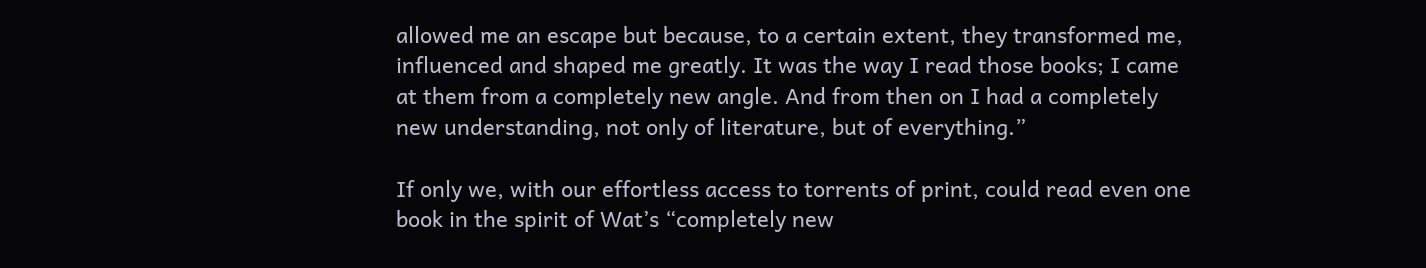allowed me an escape but because, to a certain extent, they transformed me, influenced and shaped me greatly. It was the way I read those books; I came at them from a completely new angle. And from then on I had a completely new understanding, not only of literature, but of everything.”

If only we, with our effortless access to torrents of print, could read even one book in the spirit of Wat’s “completely new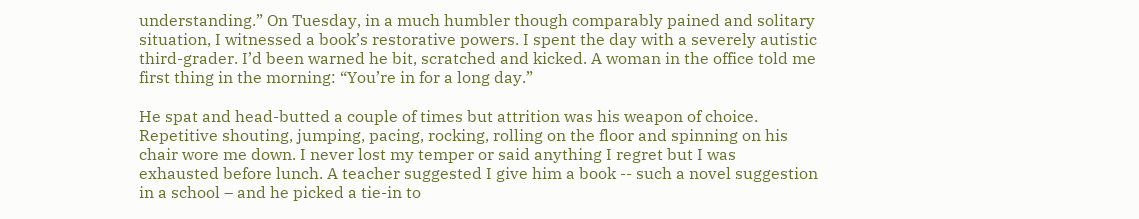understanding.” On Tuesday, in a much humbler though comparably pained and solitary situation, I witnessed a book’s restorative powers. I spent the day with a severely autistic third-grader. I’d been warned he bit, scratched and kicked. A woman in the office told me first thing in the morning: “You’re in for a long day.”

He spat and head-butted a couple of times but attrition was his weapon of choice. Repetitive shouting, jumping, pacing, rocking, rolling on the floor and spinning on his chair wore me down. I never lost my temper or said anything I regret but I was exhausted before lunch. A teacher suggested I give him a book -- such a novel suggestion in a school – and he picked a tie-in to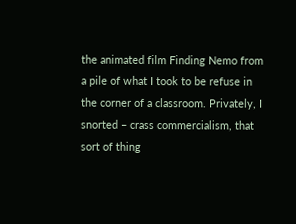the animated film Finding Nemo from a pile of what I took to be refuse in the corner of a classroom. Privately, I snorted – crass commercialism, that sort of thing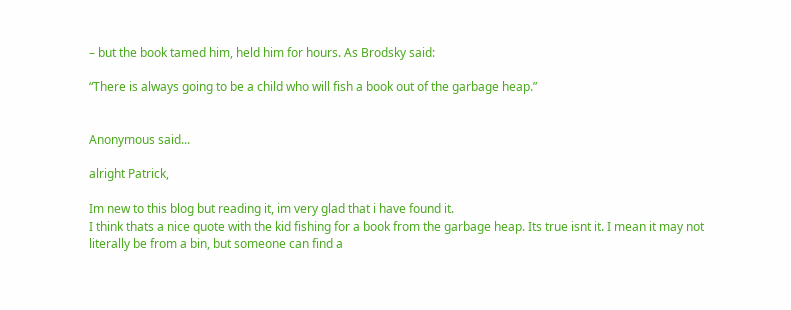– but the book tamed him, held him for hours. As Brodsky said:

“There is always going to be a child who will fish a book out of the garbage heap.”


Anonymous said...

alright Patrick,

Im new to this blog but reading it, im very glad that i have found it.
I think thats a nice quote with the kid fishing for a book from the garbage heap. Its true isnt it. I mean it may not literally be from a bin, but someone can find a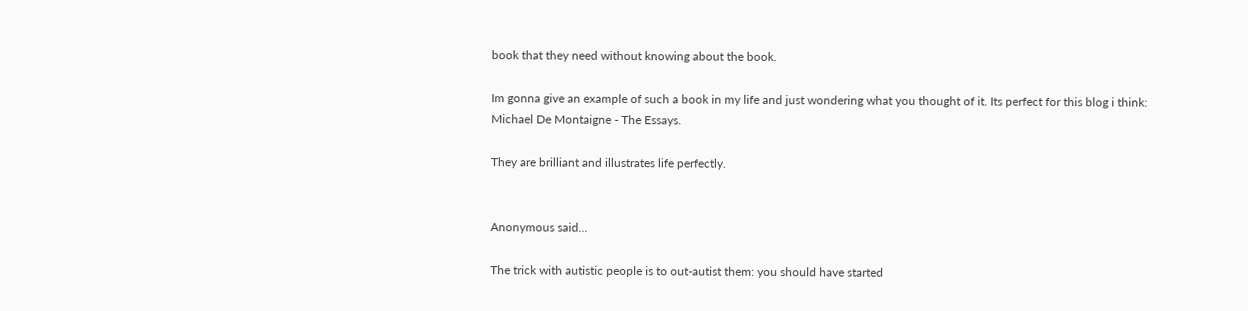book that they need without knowing about the book.

Im gonna give an example of such a book in my life and just wondering what you thought of it. Its perfect for this blog i think:
Michael De Montaigne - The Essays.

They are brilliant and illustrates life perfectly.


Anonymous said...

The trick with autistic people is to out-autist them: you should have started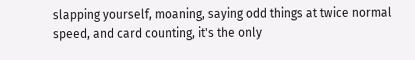slapping yourself, moaning, saying odd things at twice normal speed, and card counting, it's the only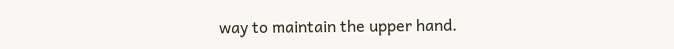way to maintain the upper hand.